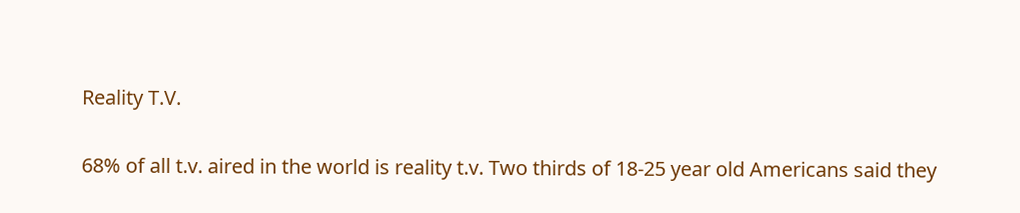Reality T.V.

68% of all t.v. aired in the world is reality t.v. Two thirds of 18-25 year old Americans said they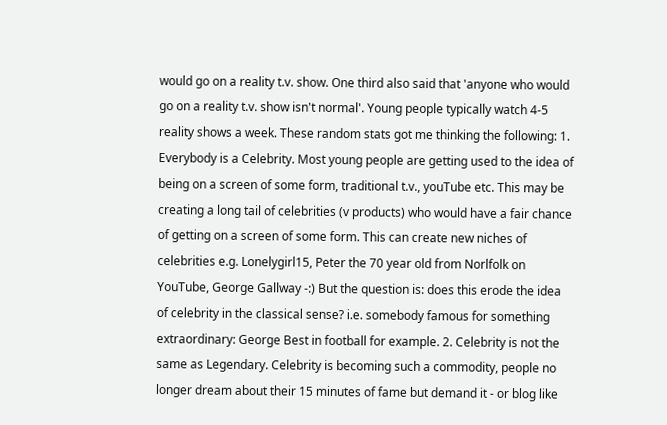would go on a reality t.v. show. One third also said that 'anyone who would go on a reality t.v. show isn't normal'. Young people typically watch 4-5 reality shows a week. These random stats got me thinking the following: 1. Everybody is a Celebrity. Most young people are getting used to the idea of being on a screen of some form, traditional t.v., youTube etc. This may be creating a long tail of celebrities (v products) who would have a fair chance of getting on a screen of some form. This can create new niches of celebrities e.g. Lonelygirl15, Peter the 70 year old from Norlfolk on YouTube, George Gallway -:) But the question is: does this erode the idea of celebrity in the classical sense? i.e. somebody famous for something extraordinary: George Best in football for example. 2. Celebrity is not the same as Legendary. Celebrity is becoming such a commodity, people no longer dream about their 15 minutes of fame but demand it - or blog like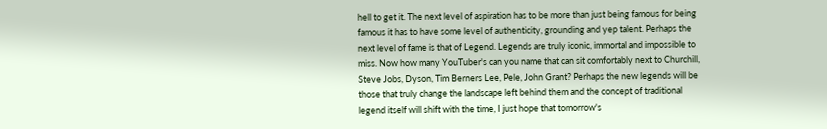hell to get it. The next level of aspiration has to be more than just being famous for being famous it has to have some level of authenticity, grounding and yep talent. Perhaps the next level of fame is that of Legend. Legends are truly iconic, immortal and impossible to miss. Now how many YouTuber's can you name that can sit comfortably next to Churchill, Steve Jobs, Dyson, Tim Berners Lee, Pele, John Grant? Perhaps the new legends will be those that truly change the landscape left behind them and the concept of traditional legend itself will shift with the time, I just hope that tomorrow's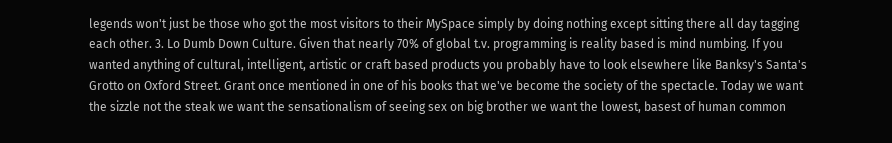legends won't just be those who got the most visitors to their MySpace simply by doing nothing except sitting there all day tagging each other. 3. Lo Dumb Down Culture. Given that nearly 70% of global t.v. programming is reality based is mind numbing. If you wanted anything of cultural, intelligent, artistic or craft based products you probably have to look elsewhere like Banksy's Santa's Grotto on Oxford Street. Grant once mentioned in one of his books that we've become the society of the spectacle. Today we want the sizzle not the steak we want the sensationalism of seeing sex on big brother we want the lowest, basest of human common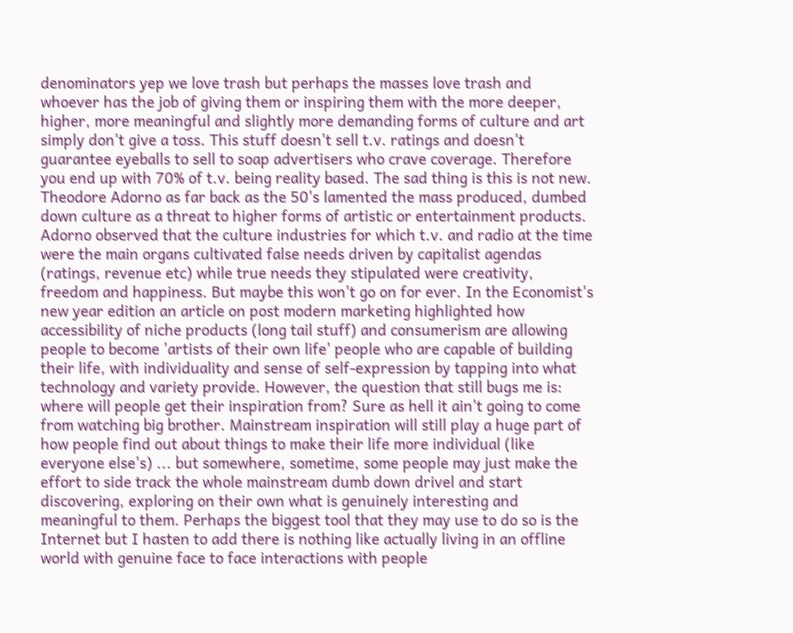denominators yep we love trash but perhaps the masses love trash and whoever has the job of giving them or inspiring them with the more deeper, higher, more meaningful and slightly more demanding forms of culture and art simply don't give a toss. This stuff doesn't sell t.v. ratings and doesn't guarantee eyeballs to sell to soap advertisers who crave coverage. Therefore you end up with 70% of t.v. being reality based. The sad thing is this is not new. Theodore Adorno as far back as the 50's lamented the mass produced, dumbed down culture as a threat to higher forms of artistic or entertainment products. Adorno observed that the culture industries for which t.v. and radio at the time were the main organs cultivated false needs driven by capitalist agendas (ratings, revenue etc) while true needs they stipulated were creativity, freedom and happiness. But maybe this won't go on for ever. In the Economist's new year edition an article on post modern marketing highlighted how accessibility of niche products (long tail stuff) and consumerism are allowing people to become 'artists of their own life' people who are capable of building their life, with individuality and sense of self-expression by tapping into what technology and variety provide. However, the question that still bugs me is: where will people get their inspiration from? Sure as hell it ain't going to come from watching big brother. Mainstream inspiration will still play a huge part of how people find out about things to make their life more individual (like everyone else's) ... but somewhere, sometime, some people may just make the effort to side track the whole mainstream dumb down drivel and start discovering, exploring on their own what is genuinely interesting and meaningful to them. Perhaps the biggest tool that they may use to do so is the Internet but I hasten to add there is nothing like actually living in an offline world with genuine face to face interactions with people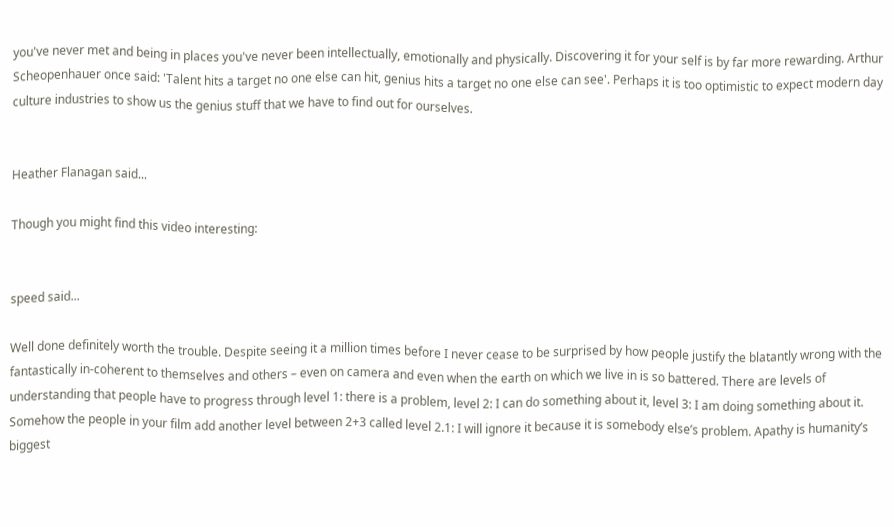you've never met and being in places you've never been intellectually, emotionally and physically. Discovering it for your self is by far more rewarding. Arthur Scheopenhauer once said: 'Talent hits a target no one else can hit, genius hits a target no one else can see'. Perhaps it is too optimistic to expect modern day culture industries to show us the genius stuff that we have to find out for ourselves.


Heather Flanagan said...

Though you might find this video interesting:


speed said...

Well done definitely worth the trouble. Despite seeing it a million times before I never cease to be surprised by how people justify the blatantly wrong with the fantastically in-coherent to themselves and others – even on camera and even when the earth on which we live in is so battered. There are levels of understanding that people have to progress through level 1: there is a problem, level 2: I can do something about it, level 3: I am doing something about it. Somehow the people in your film add another level between 2+3 called level 2.1: I will ignore it because it is somebody else’s problem. Apathy is humanity’s biggest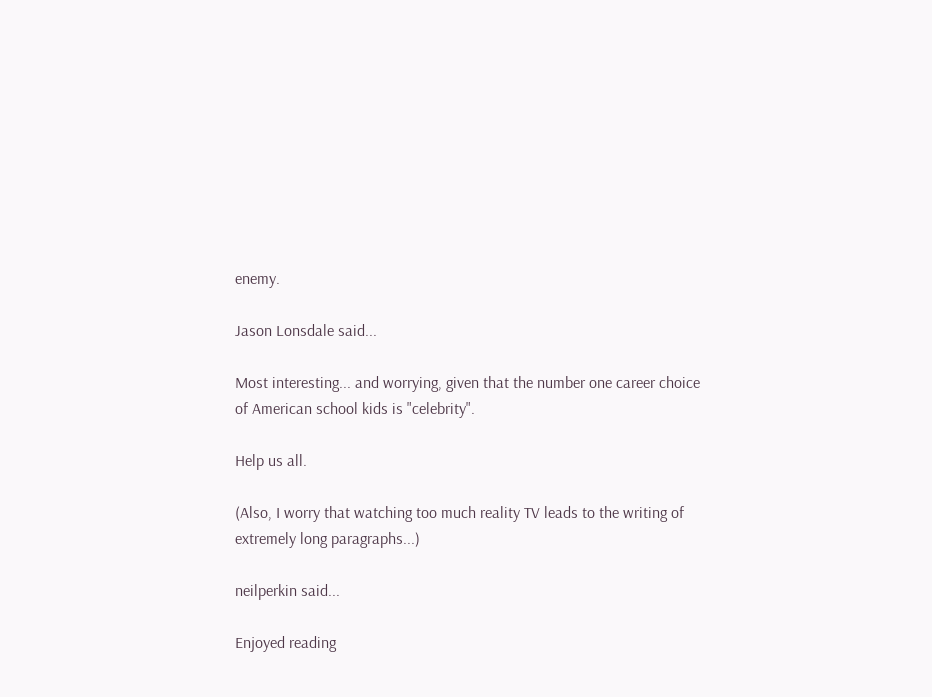enemy.

Jason Lonsdale said...

Most interesting... and worrying, given that the number one career choice of American school kids is "celebrity".

Help us all.

(Also, I worry that watching too much reality TV leads to the writing of extremely long paragraphs...)

neilperkin said...

Enjoyed reading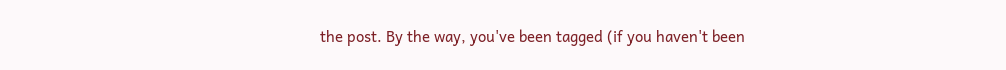the post. By the way, you've been tagged (if you haven't been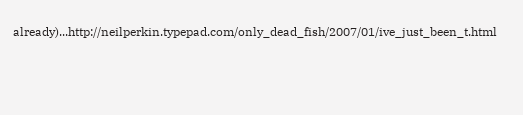already)...http://neilperkin.typepad.com/only_dead_fish/2007/01/ive_just_been_t.html